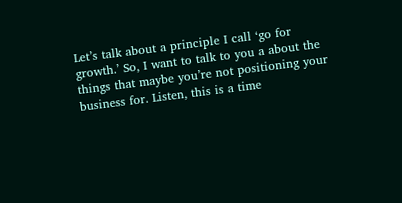Let’s talk about a principle I call ‘go for growth.’ So, I want to talk to you a about the things that maybe you’re not positioning your business for. Listen, this is a time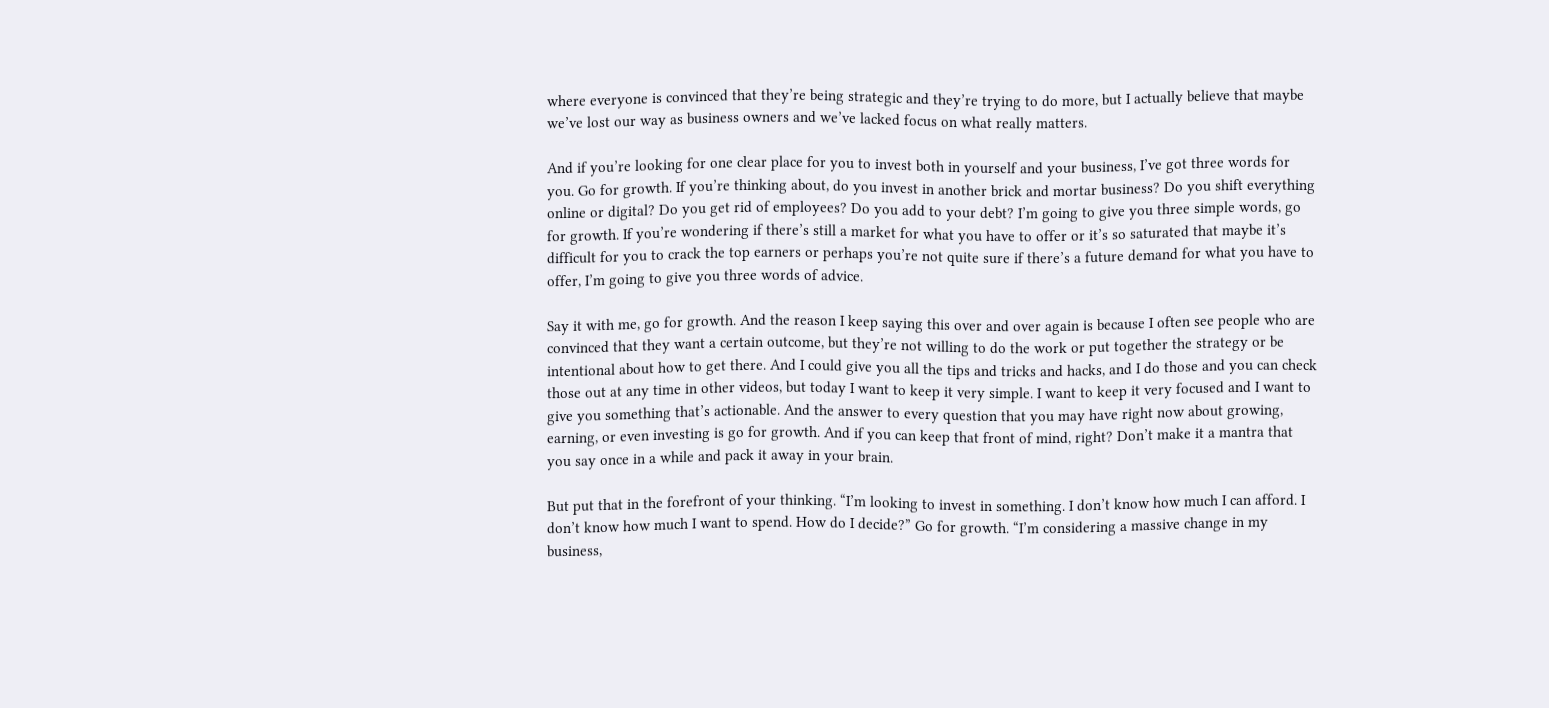where everyone is convinced that they’re being strategic and they’re trying to do more, but I actually believe that maybe we’ve lost our way as business owners and we’ve lacked focus on what really matters.

And if you’re looking for one clear place for you to invest both in yourself and your business, I’ve got three words for you. Go for growth. If you’re thinking about, do you invest in another brick and mortar business? Do you shift everything online or digital? Do you get rid of employees? Do you add to your debt? I’m going to give you three simple words, go for growth. If you’re wondering if there’s still a market for what you have to offer or it’s so saturated that maybe it’s difficult for you to crack the top earners or perhaps you’re not quite sure if there’s a future demand for what you have to offer, I’m going to give you three words of advice.

Say it with me, go for growth. And the reason I keep saying this over and over again is because I often see people who are convinced that they want a certain outcome, but they’re not willing to do the work or put together the strategy or be intentional about how to get there. And I could give you all the tips and tricks and hacks, and I do those and you can check those out at any time in other videos, but today I want to keep it very simple. I want to keep it very focused and I want to give you something that’s actionable. And the answer to every question that you may have right now about growing, earning, or even investing is go for growth. And if you can keep that front of mind, right? Don’t make it a mantra that you say once in a while and pack it away in your brain.

But put that in the forefront of your thinking. “I’m looking to invest in something. I don’t know how much I can afford. I don’t know how much I want to spend. How do I decide?” Go for growth. “I’m considering a massive change in my business,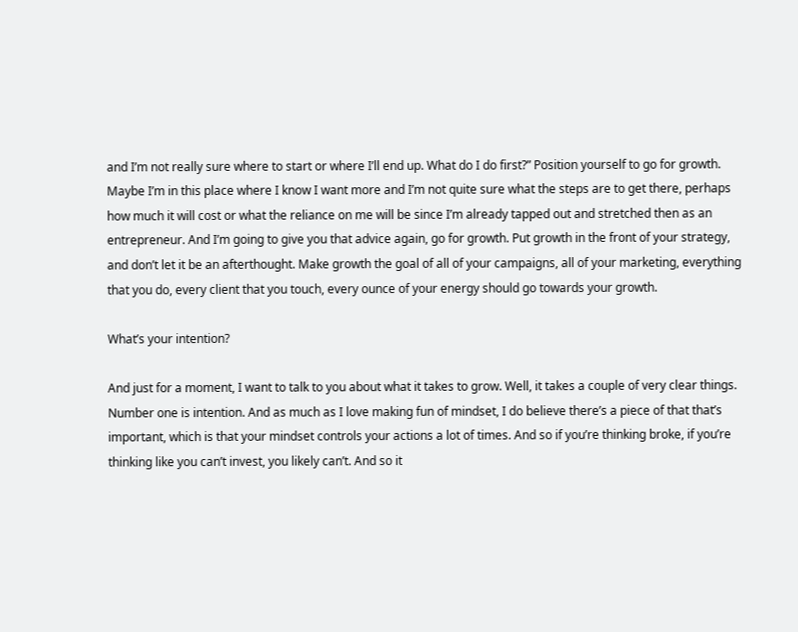and I’m not really sure where to start or where I’ll end up. What do I do first?” Position yourself to go for growth. Maybe I’m in this place where I know I want more and I’m not quite sure what the steps are to get there, perhaps how much it will cost or what the reliance on me will be since I’m already tapped out and stretched then as an entrepreneur. And I’m going to give you that advice again, go for growth. Put growth in the front of your strategy, and don’t let it be an afterthought. Make growth the goal of all of your campaigns, all of your marketing, everything that you do, every client that you touch, every ounce of your energy should go towards your growth.

What’s your intention?

And just for a moment, I want to talk to you about what it takes to grow. Well, it takes a couple of very clear things. Number one is intention. And as much as I love making fun of mindset, I do believe there’s a piece of that that’s important, which is that your mindset controls your actions a lot of times. And so if you’re thinking broke, if you’re thinking like you can’t invest, you likely can’t. And so it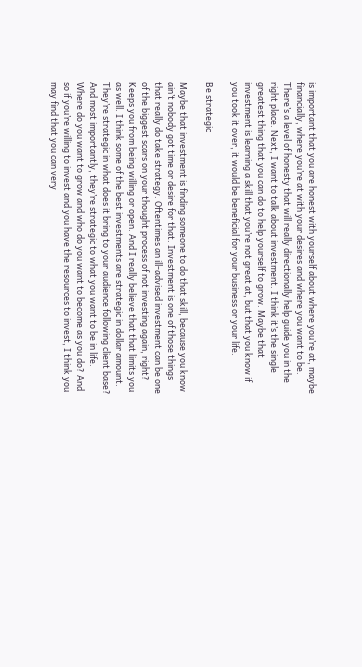is important that you are honest with yourself about where you’re at, maybe financially, where you’re at with your desires and where you want to be. There’s a level of honesty that will really directionally help guide you in the right place. Next, I want to talk about investment. I think it’s the single greatest thing that you can do to help yourself to grow. Maybe that investment is learning a skill that you’re not great at, but that you know if you took it over, it would be beneficial for your business or your life.

Be strategic

Maybe that investment is finding someone to do that skill, because you know ain’t nobody got time or desire for that. Investment is one of those things that really do take strategy. Oftentimes an ill-advised investment can be one of the biggest scars on your thought process of not investing again, right? Keeps you from being willing or open. And I really believe that that limits you as well. I think some of the best investments are strategic in dollar amount. They’re strategic in what does it bring to your audience following client base? And most importantly, they’re strategic to what you want to be in life. Where do you want to grow and who do you want to become as you do? And so if you’re willing to invest and you have the resources to invest, I think you may find that you can very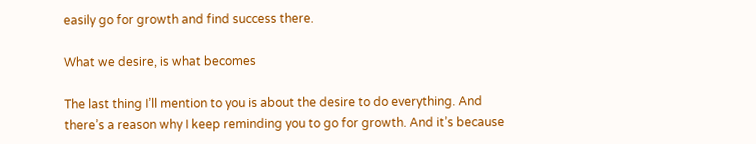easily go for growth and find success there.

What we desire, is what becomes

The last thing I’ll mention to you is about the desire to do everything. And there’s a reason why I keep reminding you to go for growth. And it’s because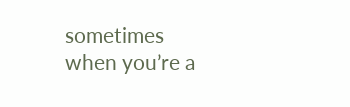sometimes when you’re a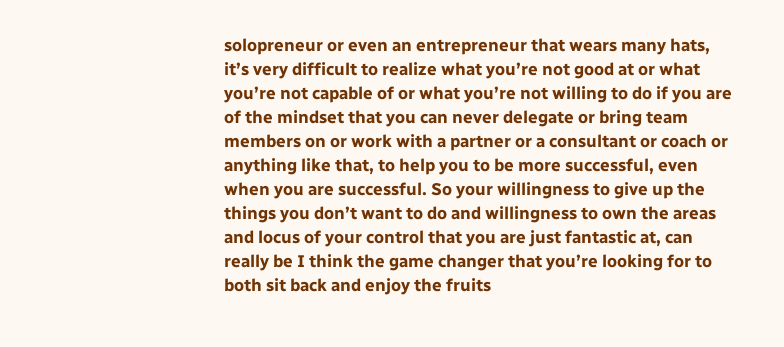solopreneur or even an entrepreneur that wears many hats, it’s very difficult to realize what you’re not good at or what you’re not capable of or what you’re not willing to do if you are of the mindset that you can never delegate or bring team members on or work with a partner or a consultant or coach or anything like that, to help you to be more successful, even when you are successful. So your willingness to give up the things you don’t want to do and willingness to own the areas and locus of your control that you are just fantastic at, can really be I think the game changer that you’re looking for to both sit back and enjoy the fruits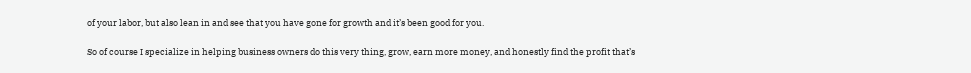of your labor, but also lean in and see that you have gone for growth and it’s been good for you.

So of course I specialize in helping business owners do this very thing, grow, earn more money, and honestly find the profit that’s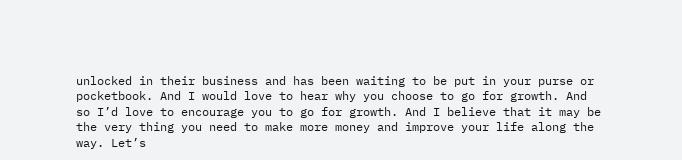unlocked in their business and has been waiting to be put in your purse or pocketbook. And I would love to hear why you choose to go for growth. And so I’d love to encourage you to go for growth. And I believe that it may be the very thing you need to make more money and improve your life along the way. Let’s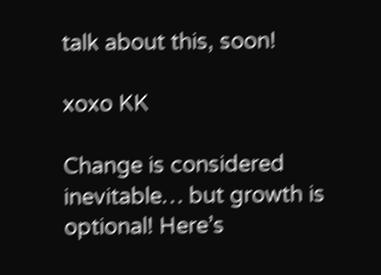talk about this, soon!

xoxo KK

Change is considered inevitable… but growth is optional! Here’s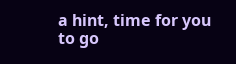a hint, time for you to go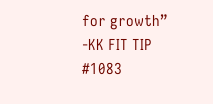for growth” -KK FIT TIP #1083